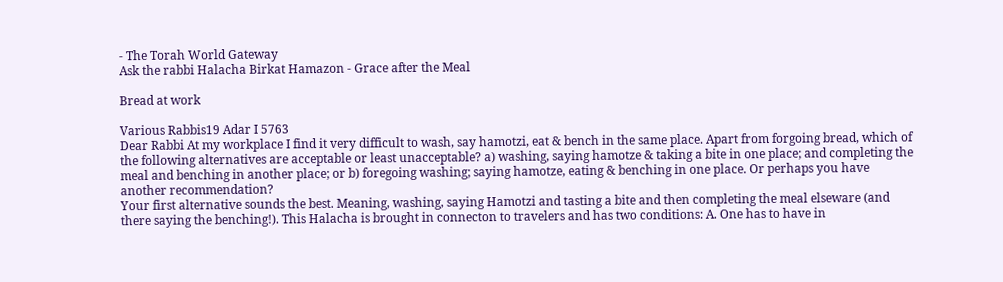- The Torah World Gateway
Ask the rabbi Halacha Birkat Hamazon - Grace after the Meal

Bread at work

Various Rabbis19 Adar I 5763
Dear Rabbi At my workplace I find it very difficult to wash, say hamotzi, eat & bench in the same place. Apart from forgoing bread, which of the following alternatives are acceptable or least unacceptable? a) washing, saying hamotze & taking a bite in one place; and completing the meal and benching in another place; or b) foregoing washing; saying hamotze, eating & benching in one place. Or perhaps you have another recommendation?
Your first alternative sounds the best. Meaning, washing, saying Hamotzi and tasting a bite and then completing the meal elseware (and there saying the benching!). This Halacha is brought in connecton to travelers and has two conditions: A. One has to have in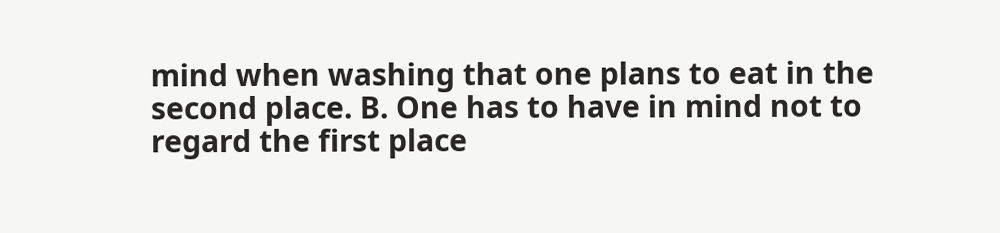mind when washing that one plans to eat in the second place. B. One has to have in mind not to regard the first place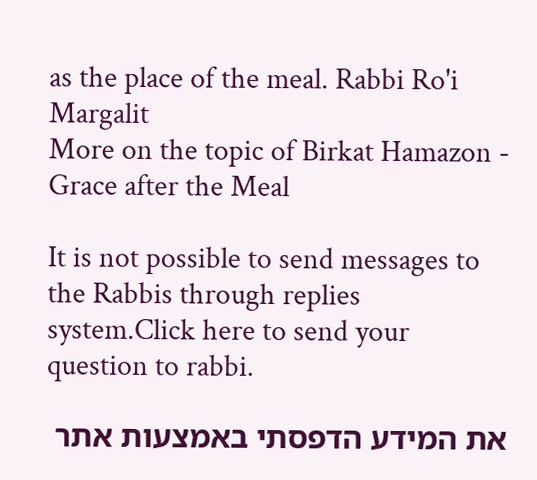as the place of the meal. Rabbi Ro'i Margalit
More on the topic of Birkat Hamazon - Grace after the Meal

It is not possible to send messages to the Rabbis through replies system.Click here to send your question to rabbi.

את המידע הדפסתי באמצעות אתר